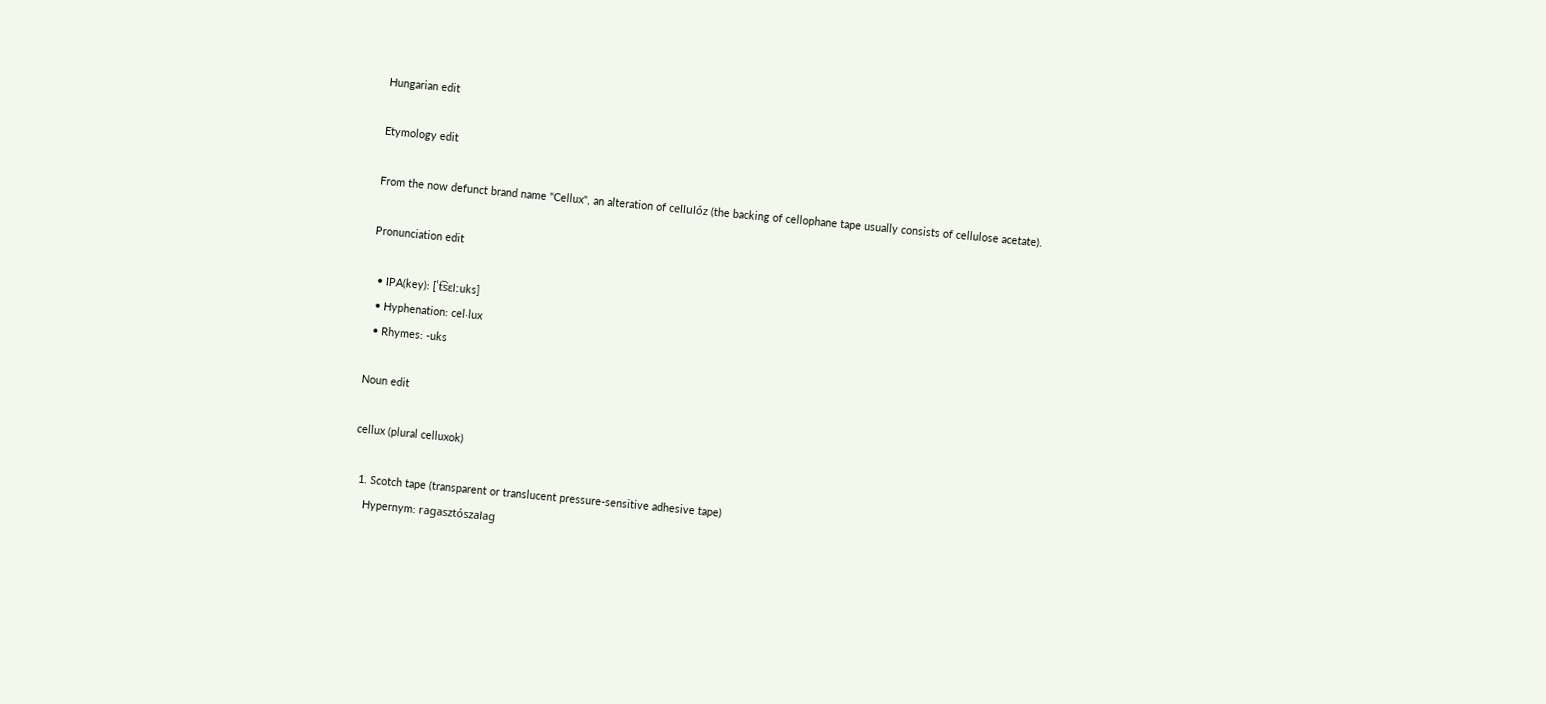Hungarian edit

Etymology edit

From the now defunct brand name "Cellux", an alteration of cellulóz (the backing of cellophane tape usually consists of cellulose acetate).

Pronunciation edit

  • IPA(key): [ˈt͡sɛlːuks]
  • Hyphenation: cel‧lux
  • Rhymes: -uks

Noun edit

cellux (plural celluxok)

  1. Scotch tape (transparent or translucent pressure-sensitive adhesive tape)
    Hypernym: ragasztószalag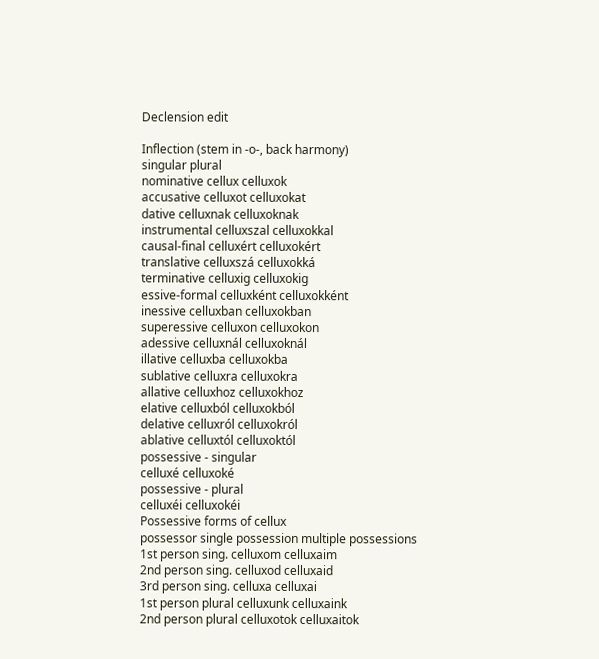Declension edit

Inflection (stem in -o-, back harmony)
singular plural
nominative cellux celluxok
accusative celluxot celluxokat
dative celluxnak celluxoknak
instrumental celluxszal celluxokkal
causal-final celluxért celluxokért
translative celluxszá celluxokká
terminative celluxig celluxokig
essive-formal celluxként celluxokként
inessive celluxban celluxokban
superessive celluxon celluxokon
adessive celluxnál celluxoknál
illative celluxba celluxokba
sublative celluxra celluxokra
allative celluxhoz celluxokhoz
elative celluxból celluxokból
delative celluxról celluxokról
ablative celluxtól celluxoktól
possessive - singular
celluxé celluxoké
possessive - plural
celluxéi celluxokéi
Possessive forms of cellux
possessor single possession multiple possessions
1st person sing. celluxom celluxaim
2nd person sing. celluxod celluxaid
3rd person sing. celluxa celluxai
1st person plural celluxunk celluxaink
2nd person plural celluxotok celluxaitok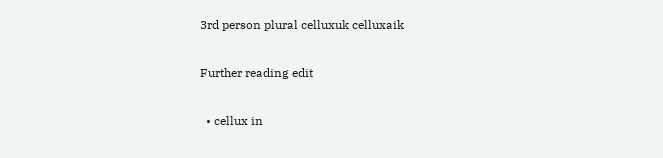3rd person plural celluxuk celluxaik

Further reading edit

  • cellux in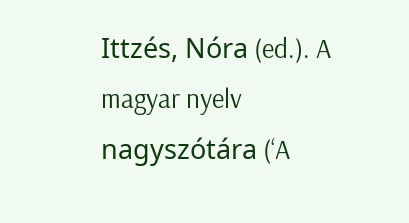Ittzés, Nóra (ed.). A magyar nyelv nagyszótára (‘A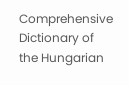Comprehensive Dictionary of the Hungarian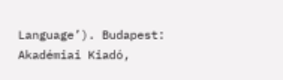Language’). Budapest: Akadémiai Kiadó,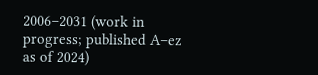2006–2031 (work in progress; published A–ez as of 2024)